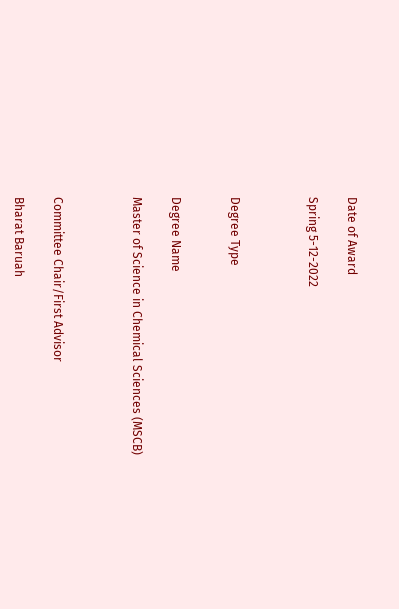Date of Award

Spring 5-12-2022



Degree Type


Degree Name

Master of Science in Chemical Sciences (MSCB)



Committee Chair/First Advisor

Bharat Baruah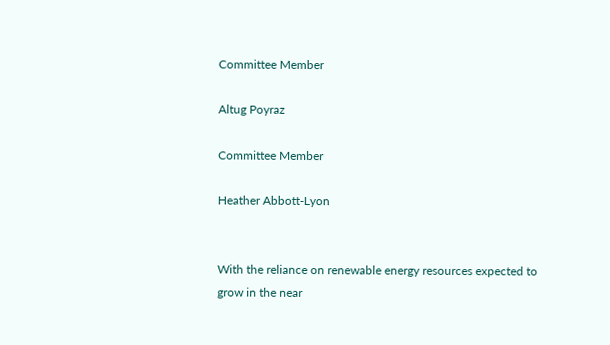Committee Member

Altug Poyraz

Committee Member

Heather Abbott-Lyon


With the reliance on renewable energy resources expected to grow in the near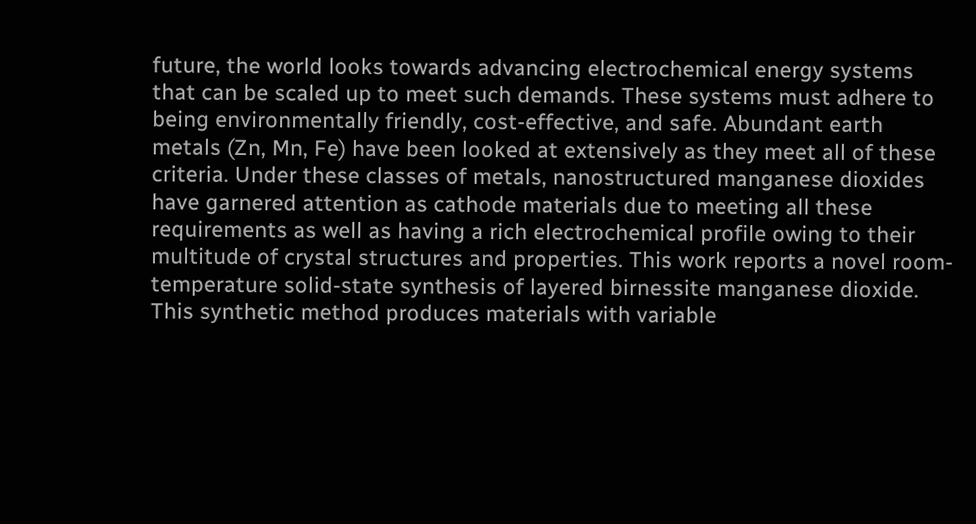future, the world looks towards advancing electrochemical energy systems that can be scaled up to meet such demands. These systems must adhere to being environmentally friendly, cost-effective, and safe. Abundant earth metals (Zn, Mn, Fe) have been looked at extensively as they meet all of these criteria. Under these classes of metals, nanostructured manganese dioxides have garnered attention as cathode materials due to meeting all these requirements as well as having a rich electrochemical profile owing to their multitude of crystal structures and properties. This work reports a novel room-temperature solid-state synthesis of layered birnessite manganese dioxide. This synthetic method produces materials with variable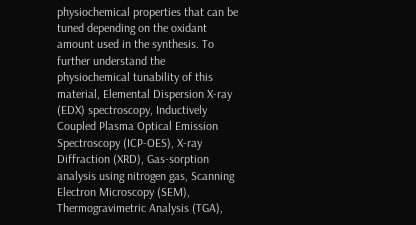physiochemical properties that can be tuned depending on the oxidant amount used in the synthesis. To further understand the physiochemical tunability of this material, Elemental Dispersion X-ray (EDX) spectroscopy, Inductively Coupled Plasma Optical Emission Spectroscopy (ICP-OES), X-ray Diffraction (XRD), Gas-sorption analysis using nitrogen gas, Scanning Electron Microscopy (SEM), Thermogravimetric Analysis (TGA),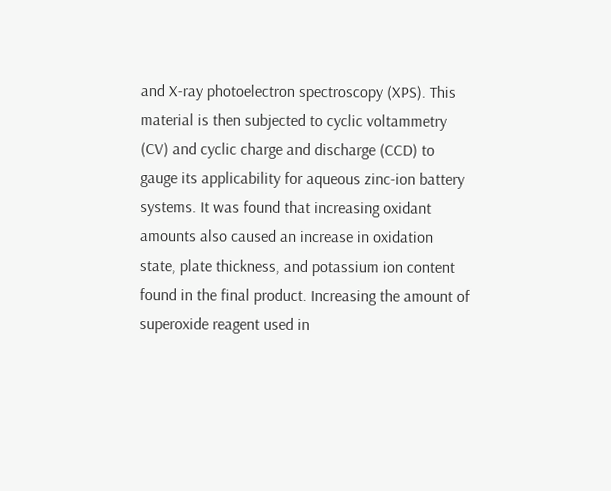and X-ray photoelectron spectroscopy (XPS). This material is then subjected to cyclic voltammetry (CV) and cyclic charge and discharge (CCD) to gauge its applicability for aqueous zinc-ion battery systems. It was found that increasing oxidant amounts also caused an increase in oxidation state, plate thickness, and potassium ion content found in the final product. Increasing the amount of superoxide reagent used in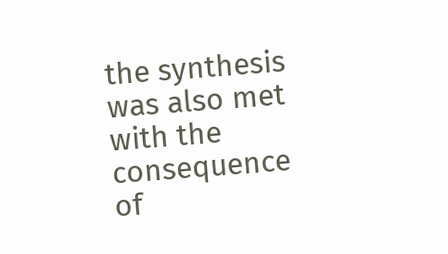the synthesis was also met with the consequence of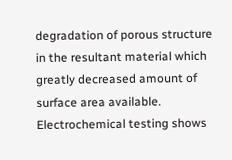degradation of porous structure in the resultant material which greatly decreased amount of surface area available. Electrochemical testing shows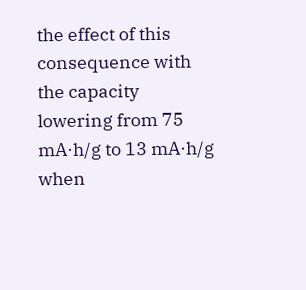the effect of this consequence with the capacity lowering from 75 mA·h/g to 13 mA·h/g when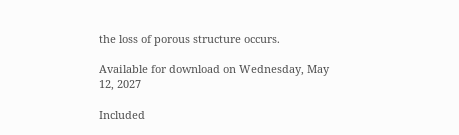the loss of porous structure occurs.

Available for download on Wednesday, May 12, 2027

Included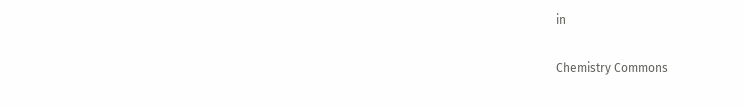in

Chemistry Commons